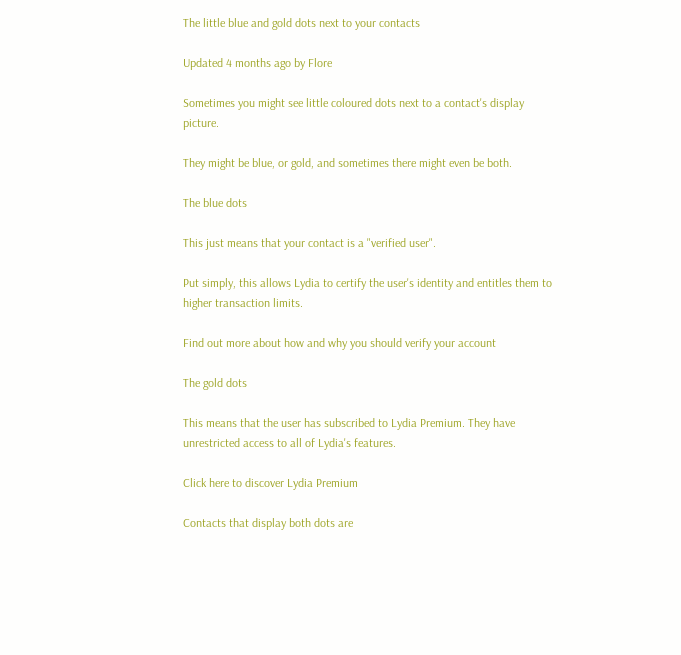The little blue and gold dots next to your contacts

Updated 4 months ago by Flore

Sometimes you might see little coloured dots next to a contact's display picture.

They might be blue, or gold, and sometimes there might even be both.

The blue dots

This just means that your contact is a "verified user".

Put simply, this allows Lydia to certify the user's identity and entitles them to higher transaction limits.

Find out more about how and why you should verify your account

The gold dots

This means that the user has subscribed to Lydia Premium. They have unrestricted access to all of Lydia's features.

Click here to discover Lydia Premium

Contacts that display both dots are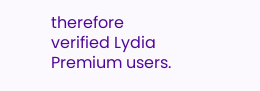therefore verified Lydia Premium users.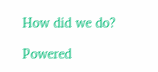How did we do?

Powered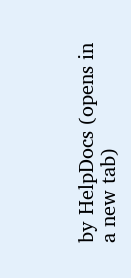by HelpDocs (opens in a new tab)